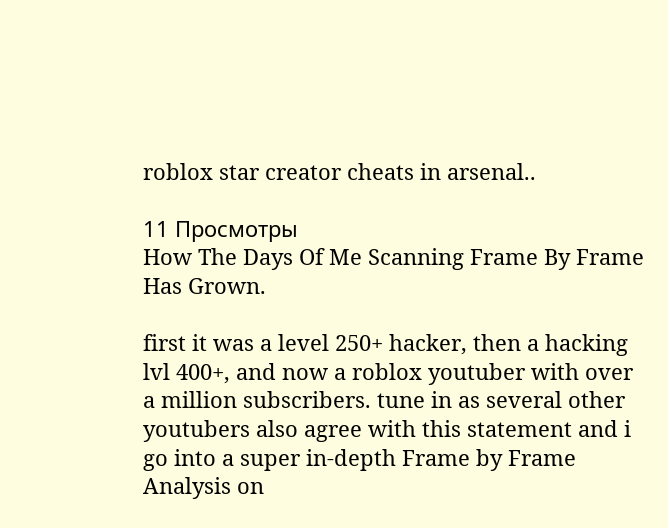roblox star creator cheats in arsenal..

11 Просмотры
How The Days Of Me Scanning Frame By Frame Has Grown.

first it was a level 250+ hacker, then a hacking lvl 400+, and now a roblox youtuber with over a million subscribers. tune in as several other youtubers also agree with this statement and i go into a super in-depth Frame by Frame Analysis on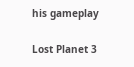his gameplay

Lost Planet 3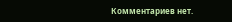Комментариев нет.